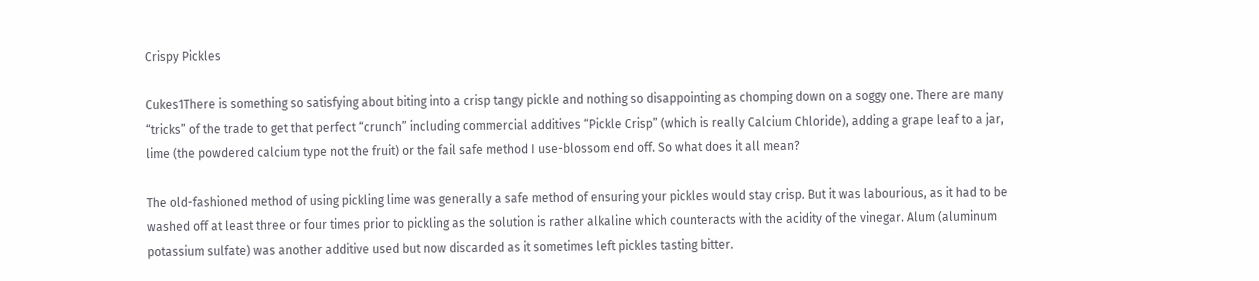Crispy Pickles

Cukes1There is something so satisfying about biting into a crisp tangy pickle and nothing so disappointing as chomping down on a soggy one. There are many “tricks” of the trade to get that perfect “crunch” including commercial additives “Pickle Crisp” (which is really Calcium Chloride), adding a grape leaf to a jar, lime (the powdered calcium type not the fruit) or the fail safe method I use-blossom end off. So what does it all mean?

The old-fashioned method of using pickling lime was generally a safe method of ensuring your pickles would stay crisp. But it was labourious, as it had to be washed off at least three or four times prior to pickling as the solution is rather alkaline which counteracts with the acidity of the vinegar. Alum (aluminum potassium sulfate) was another additive used but now discarded as it sometimes left pickles tasting bitter.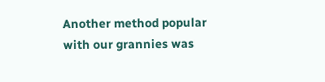Another method popular with our grannies was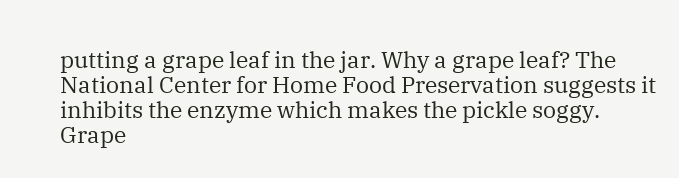putting a grape leaf in the jar. Why a grape leaf? The National Center for Home Food Preservation suggests it inhibits the enzyme which makes the pickle soggy. Grape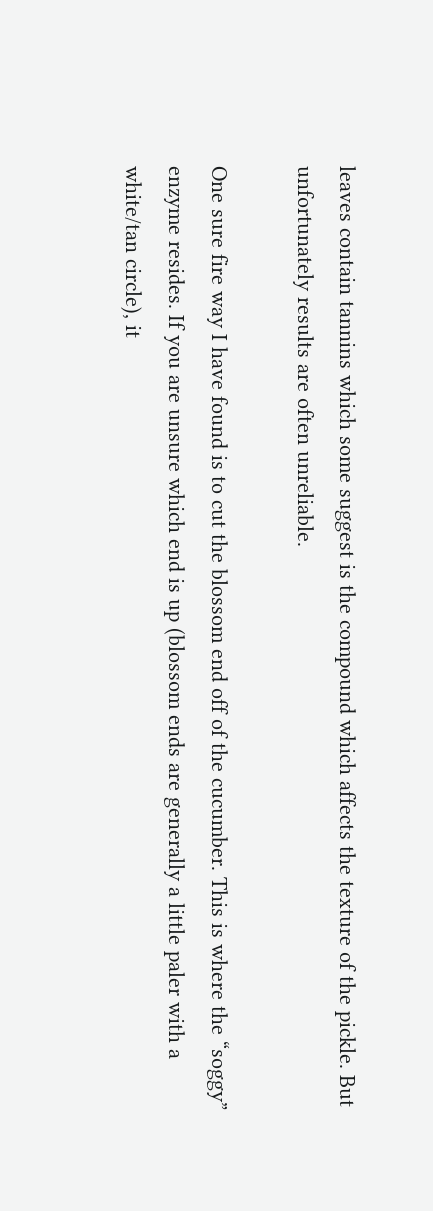leaves contain tannins which some suggest is the compound which affects the texture of the pickle. But unfortunately results are often unreliable.

One sure fire way I have found is to cut the blossom end off of the cucumber. This is where the “soggy” enzyme resides. If you are unsure which end is up (blossom ends are generally a little paler with a white/tan circle), it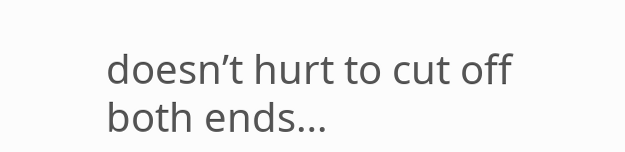doesn’t hurt to cut off both ends…